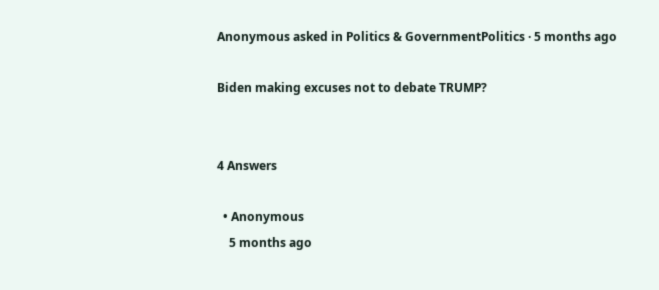Anonymous asked in Politics & GovernmentPolitics · 5 months ago

Biden making excuses not to debate TRUMP?


4 Answers

  • Anonymous
    5 months ago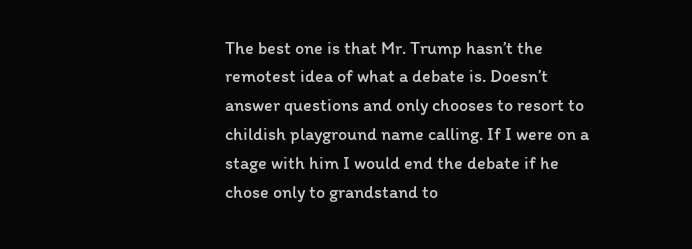The best one is that Mr. Trump hasn’t the remotest idea of what a debate is. Doesn’t answer questions and only chooses to resort to childish playground name calling. If I were on a stage with him I would end the debate if he chose only to grandstand to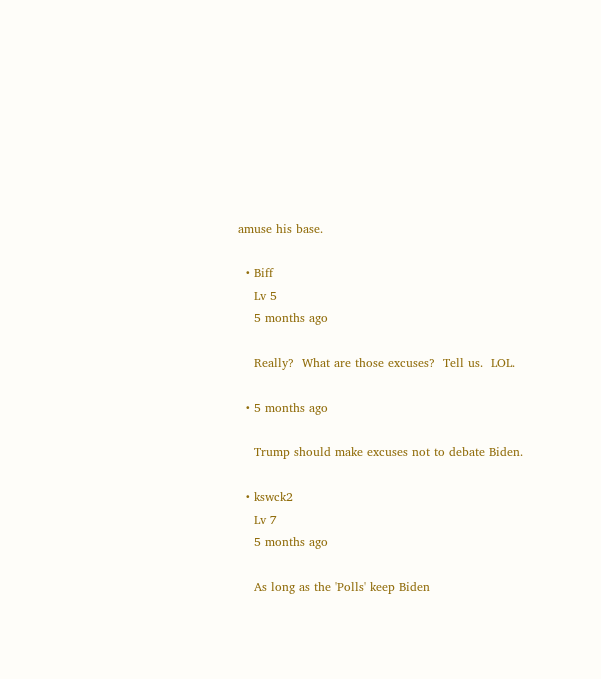amuse his base.

  • Biff
    Lv 5
    5 months ago

    Really?  What are those excuses?  Tell us.  LOL.

  • 5 months ago

    Trump should make excuses not to debate Biden.

  • kswck2
    Lv 7
    5 months ago

    As long as the 'Polls' keep Biden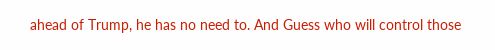ahead of Trump, he has no need to. And Guess who will control those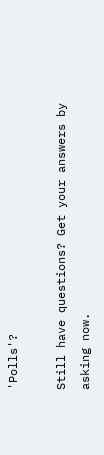'Polls'?

Still have questions? Get your answers by asking now.